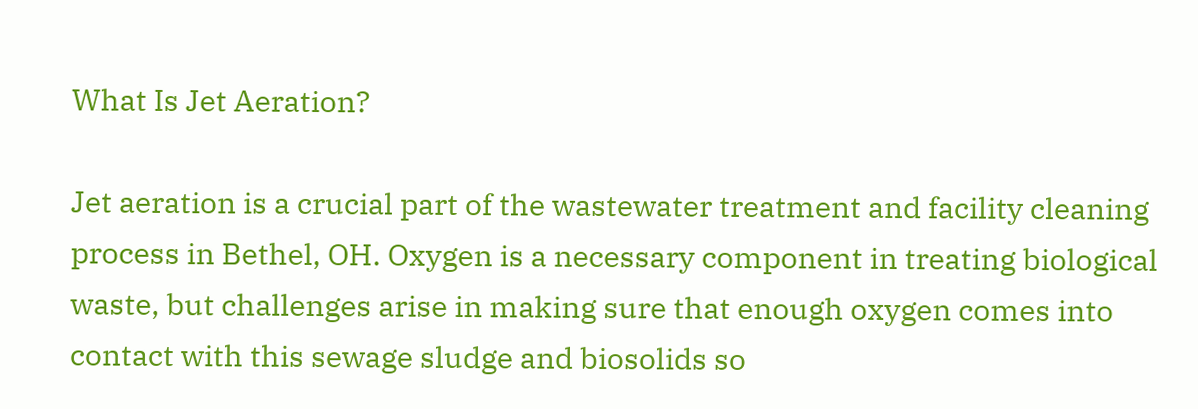What Is Jet Aeration?

Jet aeration is a crucial part of the wastewater treatment and facility cleaning process in Bethel, OH. Oxygen is a necessary component in treating biological waste, but challenges arise in making sure that enough oxygen comes into contact with this sewage sludge and biosolids so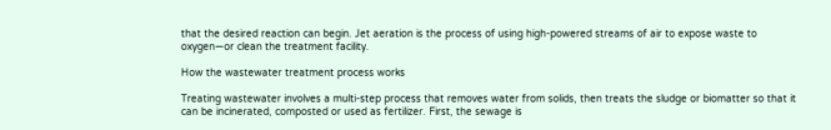that the desired reaction can begin. Jet aeration is the process of using high-powered streams of air to expose waste to oxygen—or clean the treatment facility.

How the wastewater treatment process works

Treating wastewater involves a multi-step process that removes water from solids, then treats the sludge or biomatter so that it can be incinerated, composted or used as fertilizer. First, the sewage is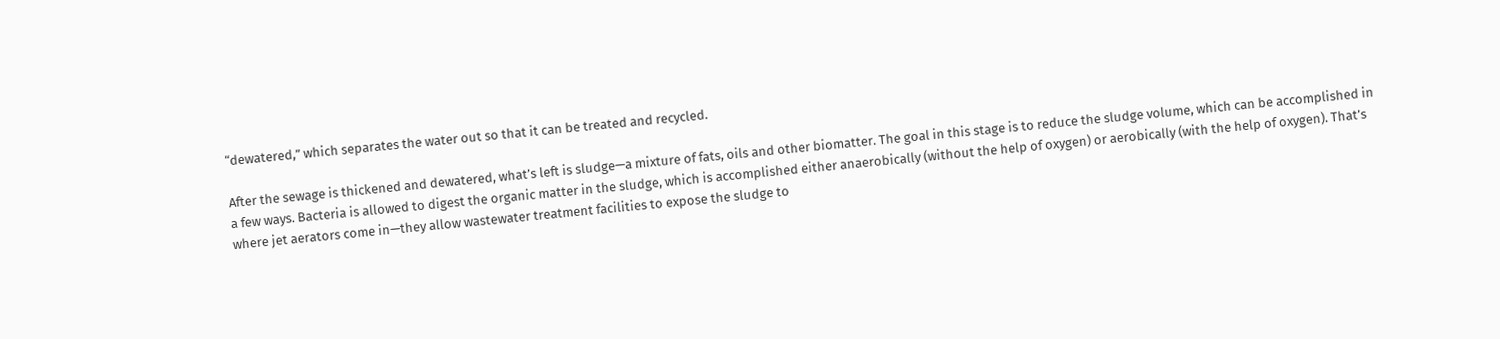“dewatered,” which separates the water out so that it can be treated and recycled.

After the sewage is thickened and dewatered, what’s left is sludge—a mixture of fats, oils and other biomatter. The goal in this stage is to reduce the sludge volume, which can be accomplished in a few ways. Bacteria is allowed to digest the organic matter in the sludge, which is accomplished either anaerobically (without the help of oxygen) or aerobically (with the help of oxygen). That’s where jet aerators come in—they allow wastewater treatment facilities to expose the sludge to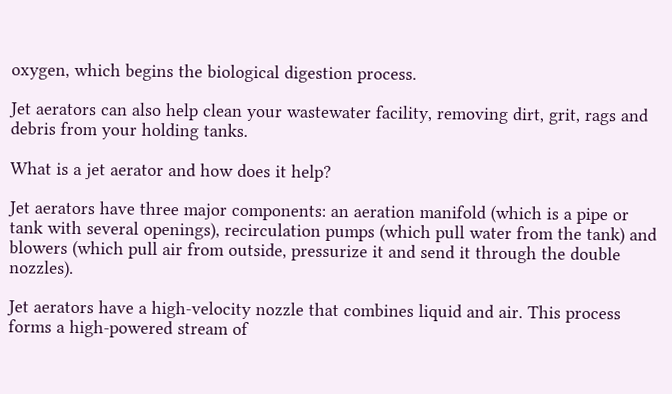oxygen, which begins the biological digestion process.

Jet aerators can also help clean your wastewater facility, removing dirt, grit, rags and debris from your holding tanks.

What is a jet aerator and how does it help?

Jet aerators have three major components: an aeration manifold (which is a pipe or tank with several openings), recirculation pumps (which pull water from the tank) and blowers (which pull air from outside, pressurize it and send it through the double nozzles).

Jet aerators have a high-velocity nozzle that combines liquid and air. This process forms a high-powered stream of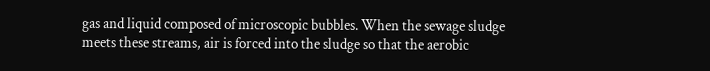gas and liquid composed of microscopic bubbles. When the sewage sludge meets these streams, air is forced into the sludge so that the aerobic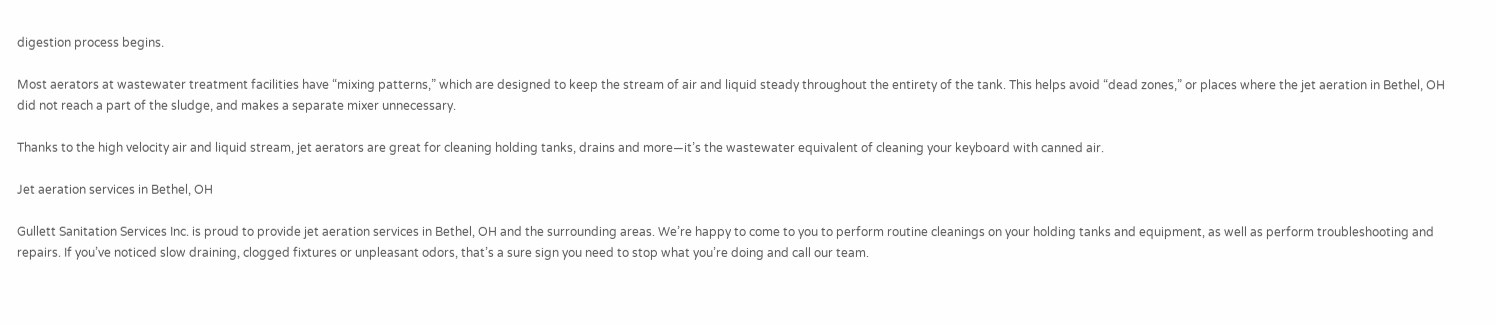digestion process begins.

Most aerators at wastewater treatment facilities have “mixing patterns,” which are designed to keep the stream of air and liquid steady throughout the entirety of the tank. This helps avoid “dead zones,” or places where the jet aeration in Bethel, OH did not reach a part of the sludge, and makes a separate mixer unnecessary.

Thanks to the high velocity air and liquid stream, jet aerators are great for cleaning holding tanks, drains and more—it’s the wastewater equivalent of cleaning your keyboard with canned air.

Jet aeration services in Bethel, OH

Gullett Sanitation Services Inc. is proud to provide jet aeration services in Bethel, OH and the surrounding areas. We’re happy to come to you to perform routine cleanings on your holding tanks and equipment, as well as perform troubleshooting and repairs. If you’ve noticed slow draining, clogged fixtures or unpleasant odors, that’s a sure sign you need to stop what you’re doing and call our team.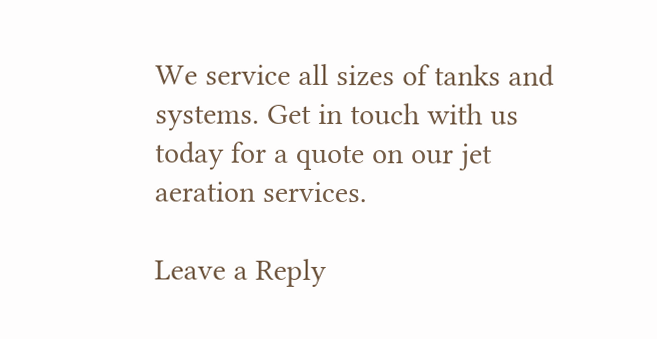We service all sizes of tanks and systems. Get in touch with us today for a quote on our jet aeration services.

Leave a Reply